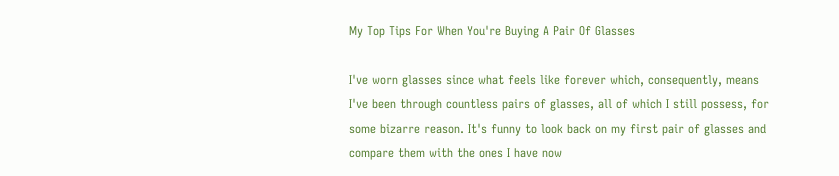My Top Tips For When You're Buying A Pair Of Glasses

I've worn glasses since what feels like forever which, consequently, means I've been through countless pairs of glasses, all of which I still possess, for some bizarre reason. It's funny to look back on my first pair of glasses and compare them with the ones I have now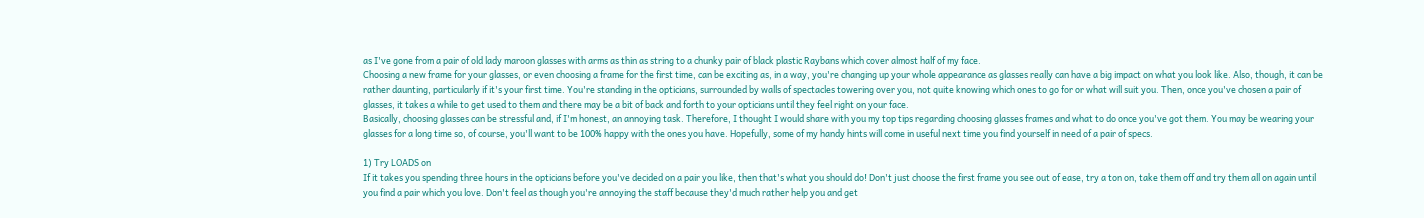as I've gone from a pair of old lady maroon glasses with arms as thin as string to a chunky pair of black plastic Raybans which cover almost half of my face.
Choosing a new frame for your glasses, or even choosing a frame for the first time, can be exciting as, in a way, you're changing up your whole appearance as glasses really can have a big impact on what you look like. Also, though, it can be rather daunting, particularly if it's your first time. You're standing in the opticians, surrounded by walls of spectacles towering over you, not quite knowing which ones to go for or what will suit you. Then, once you've chosen a pair of glasses, it takes a while to get used to them and there may be a bit of back and forth to your opticians until they feel right on your face.
Basically, choosing glasses can be stressful and, if I'm honest, an annoying task. Therefore, I thought I would share with you my top tips regarding choosing glasses frames and what to do once you've got them. You may be wearing your glasses for a long time so, of course, you'll want to be 100% happy with the ones you have. Hopefully, some of my handy hints will come in useful next time you find yourself in need of a pair of specs.

1) Try LOADS on
If it takes you spending three hours in the opticians before you've decided on a pair you like, then that's what you should do! Don't just choose the first frame you see out of ease, try a ton on, take them off and try them all on again until you find a pair which you love. Don't feel as though you're annoying the staff because they'd much rather help you and get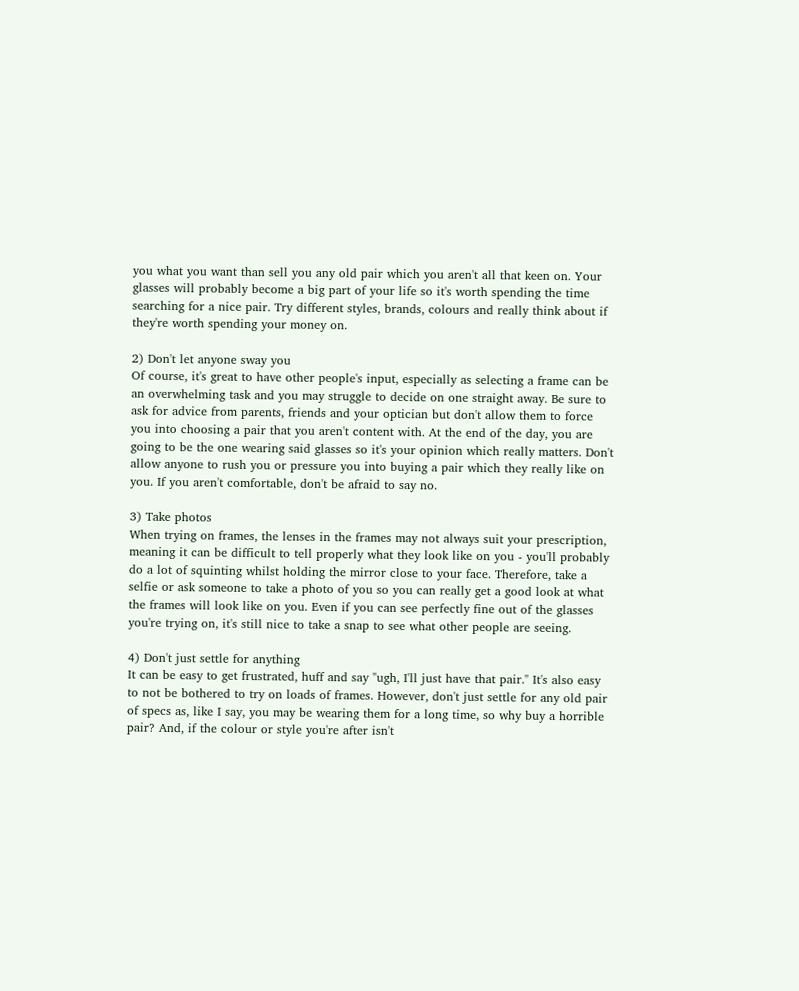you what you want than sell you any old pair which you aren't all that keen on. Your glasses will probably become a big part of your life so it's worth spending the time searching for a nice pair. Try different styles, brands, colours and really think about if they're worth spending your money on.

2) Don't let anyone sway you
Of course, it's great to have other people's input, especially as selecting a frame can be an overwhelming task and you may struggle to decide on one straight away. Be sure to ask for advice from parents, friends and your optician but don't allow them to force you into choosing a pair that you aren't content with. At the end of the day, you are going to be the one wearing said glasses so it's your opinion which really matters. Don't allow anyone to rush you or pressure you into buying a pair which they really like on you. If you aren't comfortable, don't be afraid to say no.

3) Take photos
When trying on frames, the lenses in the frames may not always suit your prescription, meaning it can be difficult to tell properly what they look like on you - you'll probably do a lot of squinting whilst holding the mirror close to your face. Therefore, take a selfie or ask someone to take a photo of you so you can really get a good look at what the frames will look like on you. Even if you can see perfectly fine out of the glasses you're trying on, it's still nice to take a snap to see what other people are seeing.

4) Don't just settle for anything
It can be easy to get frustrated, huff and say "ugh, I'll just have that pair." It's also easy to not be bothered to try on loads of frames. However, don't just settle for any old pair of specs as, like I say, you may be wearing them for a long time, so why buy a horrible pair? And, if the colour or style you're after isn't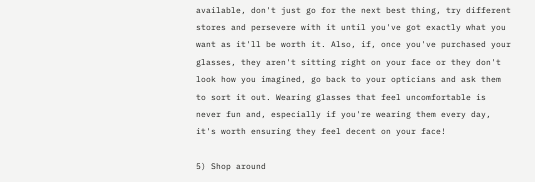available, don't just go for the next best thing, try different stores and persevere with it until you've got exactly what you want as it'll be worth it. Also, if, once you've purchased your glasses, they aren't sitting right on your face or they don't look how you imagined, go back to your opticians and ask them to sort it out. Wearing glasses that feel uncomfortable is never fun and, especially if you're wearing them every day, it's worth ensuring they feel decent on your face!

5) Shop around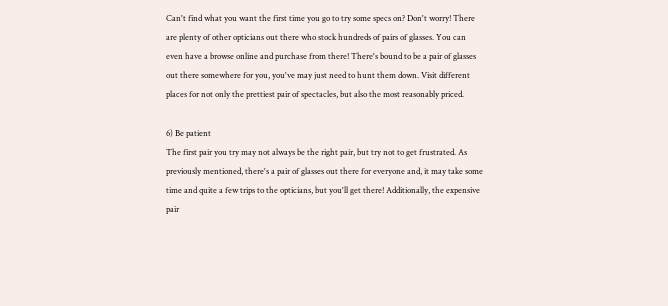Can't find what you want the first time you go to try some specs on? Don't worry! There are plenty of other opticians out there who stock hundreds of pairs of glasses. You can even have a browse online and purchase from there! There's bound to be a pair of glasses out there somewhere for you, you've may just need to hunt them down. Visit different places for not only the prettiest pair of spectacles, but also the most reasonably priced.

6) Be patient
The first pair you try may not always be the right pair, but try not to get frustrated. As previously mentioned, there's a pair of glasses out there for everyone and, it may take some time and quite a few trips to the opticians, but you'll get there! Additionally, the expensive pair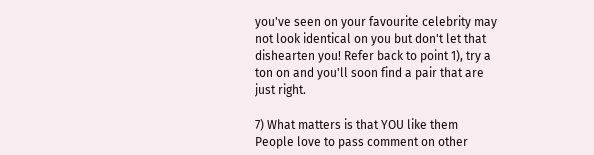you've seen on your favourite celebrity may not look identical on you but don't let that dishearten you! Refer back to point 1), try a ton on and you'll soon find a pair that are just right.

7) What matters is that YOU like them
People love to pass comment on other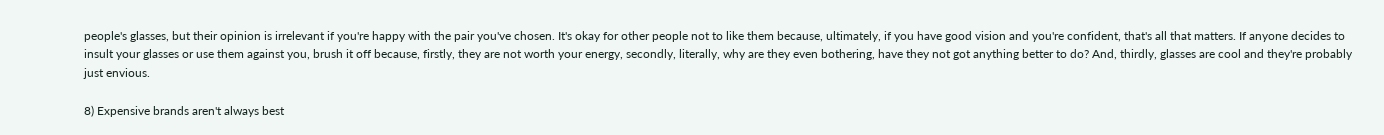people's glasses, but their opinion is irrelevant if you're happy with the pair you've chosen. It's okay for other people not to like them because, ultimately, if you have good vision and you're confident, that's all that matters. If anyone decides to insult your glasses or use them against you, brush it off because, firstly, they are not worth your energy, secondly, literally, why are they even bothering, have they not got anything better to do? And, thirdly, glasses are cool and they're probably just envious.

8) Expensive brands aren't always best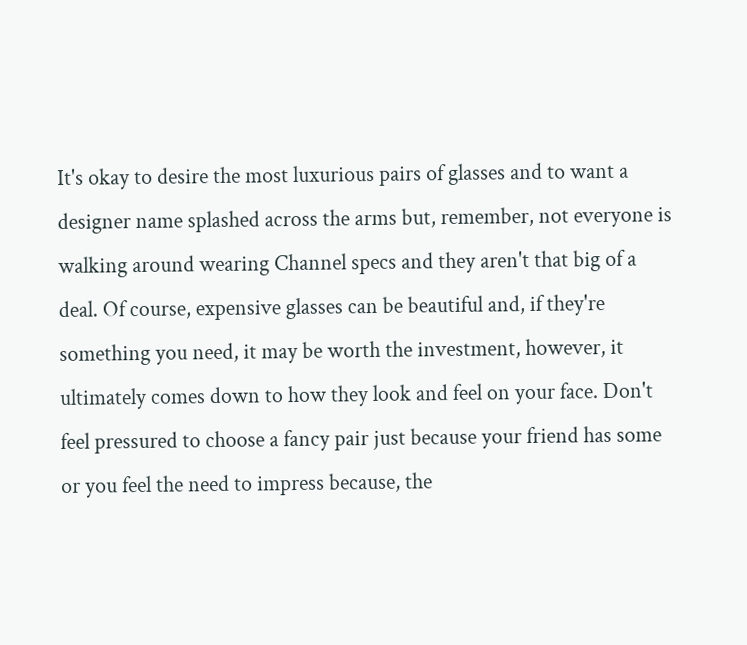It's okay to desire the most luxurious pairs of glasses and to want a designer name splashed across the arms but, remember, not everyone is walking around wearing Channel specs and they aren't that big of a deal. Of course, expensive glasses can be beautiful and, if they're something you need, it may be worth the investment, however, it ultimately comes down to how they look and feel on your face. Don't feel pressured to choose a fancy pair just because your friend has some or you feel the need to impress because, the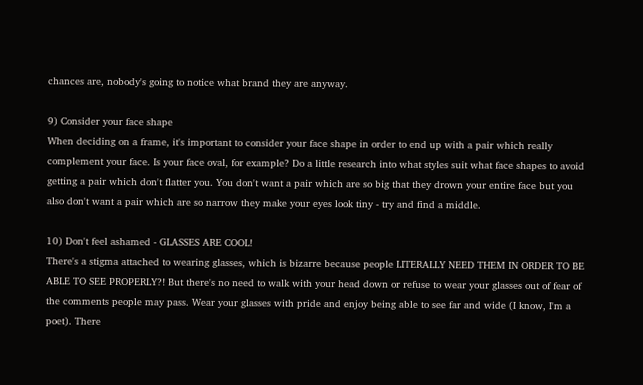chances are, nobody's going to notice what brand they are anyway.

9) Consider your face shape
When deciding on a frame, it's important to consider your face shape in order to end up with a pair which really complement your face. Is your face oval, for example? Do a little research into what styles suit what face shapes to avoid getting a pair which don't flatter you. You don't want a pair which are so big that they drown your entire face but you also don't want a pair which are so narrow they make your eyes look tiny - try and find a middle.

10) Don't feel ashamed - GLASSES ARE COOL!
There's a stigma attached to wearing glasses, which is bizarre because people LITERALLY NEED THEM IN ORDER TO BE ABLE TO SEE PROPERLY?! But there's no need to walk with your head down or refuse to wear your glasses out of fear of the comments people may pass. Wear your glasses with pride and enjoy being able to see far and wide (I know, I'm a poet). There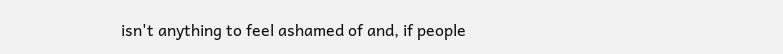isn't anything to feel ashamed of and, if people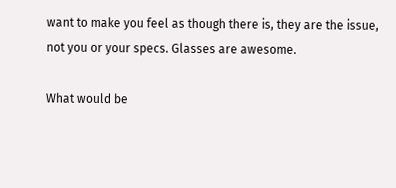want to make you feel as though there is, they are the issue, not you or your specs. Glasses are awesome.

What would be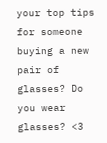your top tips for someone buying a new pair of glasses? Do you wear glasses? <3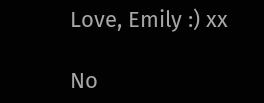Love, Emily :) xx

No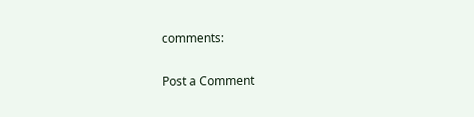comments:

Post a Comment